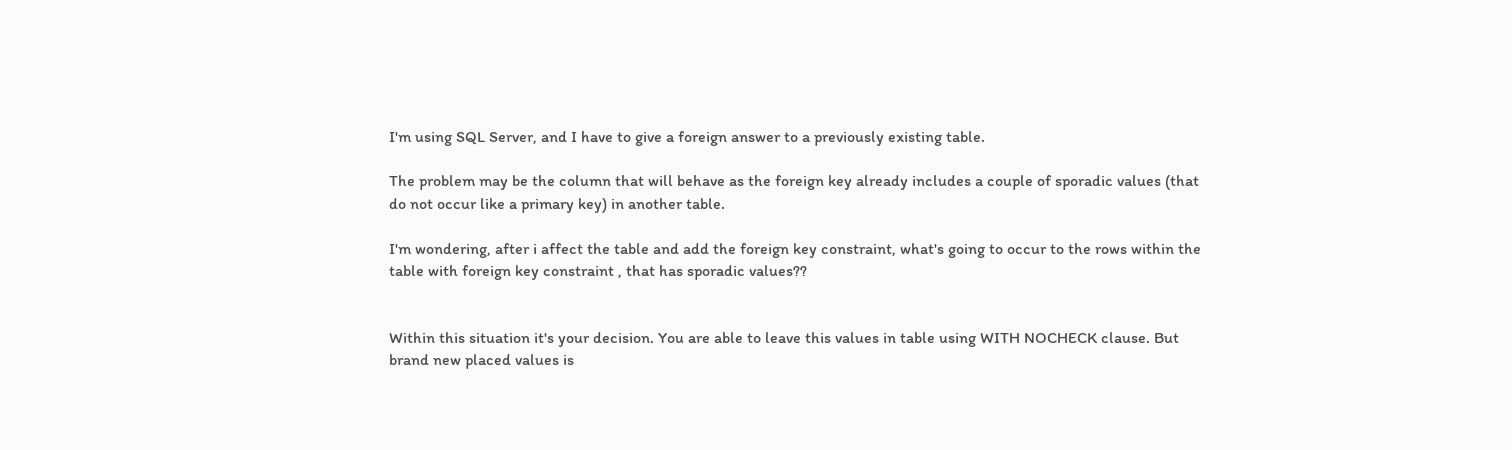I'm using SQL Server, and I have to give a foreign answer to a previously existing table.

The problem may be the column that will behave as the foreign key already includes a couple of sporadic values (that do not occur like a primary key) in another table.

I'm wondering, after i affect the table and add the foreign key constraint, what's going to occur to the rows within the table with foreign key constraint , that has sporadic values??


Within this situation it's your decision. You are able to leave this values in table using WITH NOCHECK clause. But brand new placed values is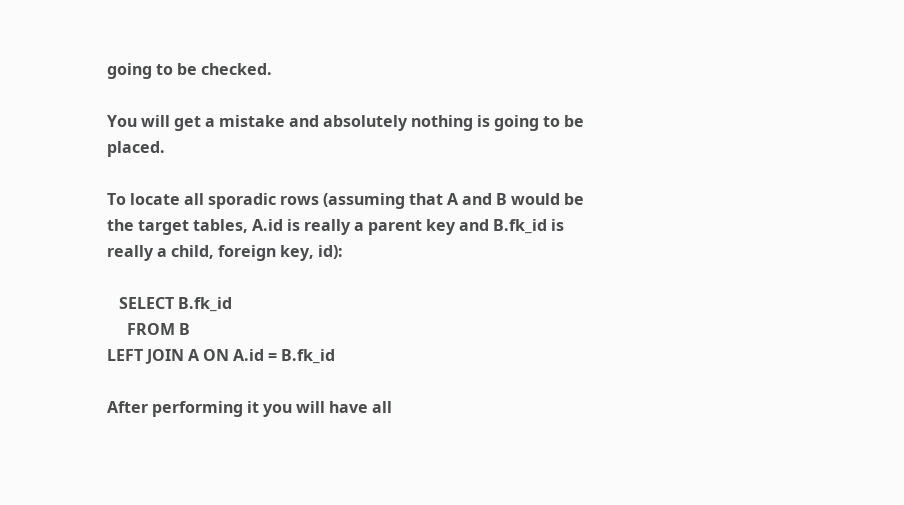going to be checked.

You will get a mistake and absolutely nothing is going to be placed.

To locate all sporadic rows (assuming that A and B would be the target tables, A.id is really a parent key and B.fk_id is really a child, foreign key, id):

   SELECT B.fk_id
     FROM B
LEFT JOIN A ON A.id = B.fk_id

After performing it you will have all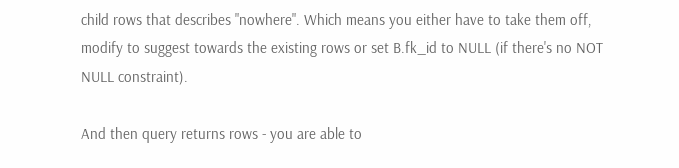child rows that describes "nowhere". Which means you either have to take them off, modify to suggest towards the existing rows or set B.fk_id to NULL (if there's no NOT NULL constraint).

And then query returns rows - you are able to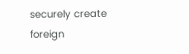securely create foreign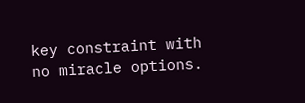key constraint with no miracle options.